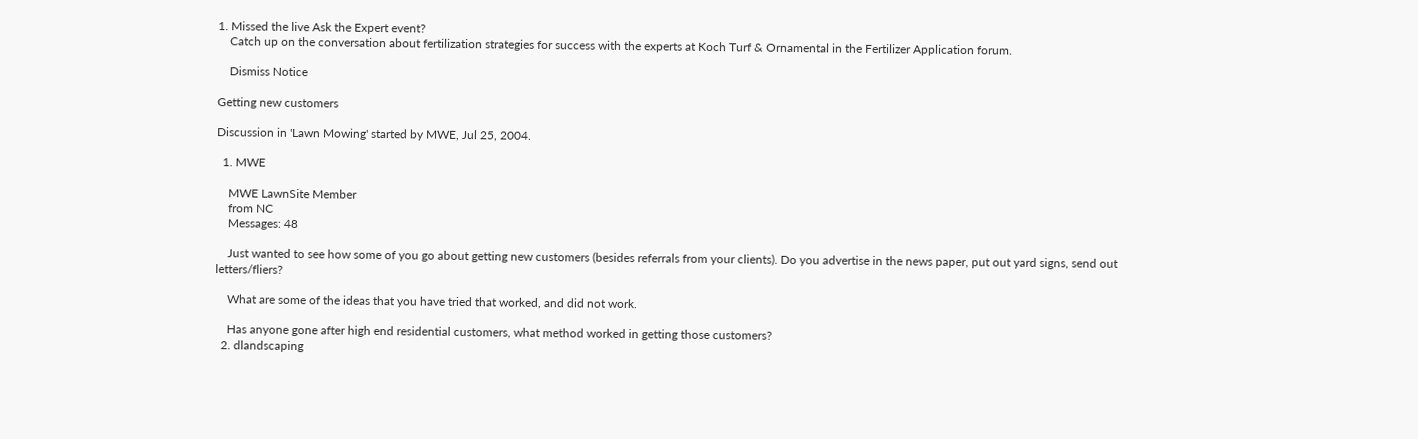1. Missed the live Ask the Expert event?
    Catch up on the conversation about fertilization strategies for success with the experts at Koch Turf & Ornamental in the Fertilizer Application forum.

    Dismiss Notice

Getting new customers

Discussion in 'Lawn Mowing' started by MWE, Jul 25, 2004.

  1. MWE

    MWE LawnSite Member
    from NC
    Messages: 48

    Just wanted to see how some of you go about getting new customers (besides referrals from your clients). Do you advertise in the news paper, put out yard signs, send out letters/fliers?

    What are some of the ideas that you have tried that worked, and did not work.

    Has anyone gone after high end residential customers, what method worked in getting those customers?
  2. dlandscaping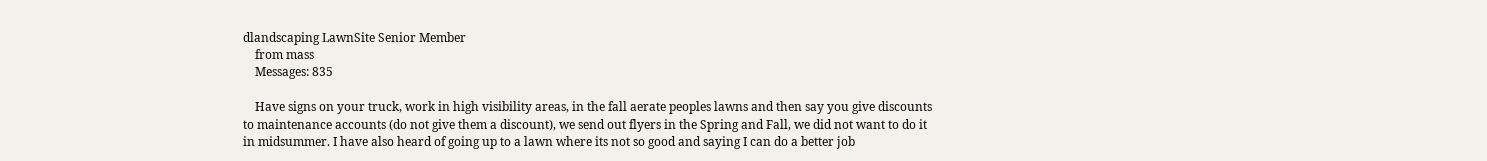dlandscaping LawnSite Senior Member
    from mass
    Messages: 835

    Have signs on your truck, work in high visibility areas, in the fall aerate peoples lawns and then say you give discounts to maintenance accounts (do not give them a discount), we send out flyers in the Spring and Fall, we did not want to do it in midsummer. I have also heard of going up to a lawn where its not so good and saying I can do a better job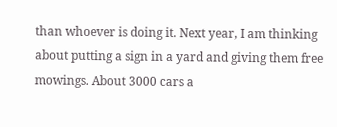than whoever is doing it. Next year, I am thinking about putting a sign in a yard and giving them free mowings. About 3000 cars a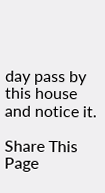day pass by this house and notice it.

Share This Page